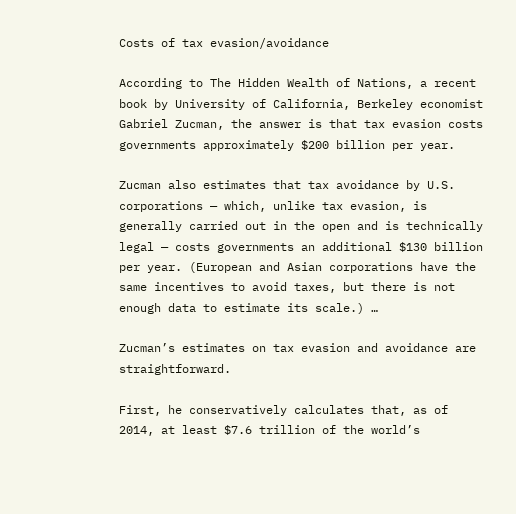Costs of tax evasion/avoidance

According to The Hidden Wealth of Nations, a recent book by University of California, Berkeley economist Gabriel Zucman, the answer is that tax evasion costs governments approximately $200 billion per year.

Zucman also estimates that tax avoidance by U.S. corporations — which, unlike tax evasion, is generally carried out in the open and is technically legal — costs governments an additional $130 billion per year. (European and Asian corporations have the same incentives to avoid taxes, but there is not enough data to estimate its scale.) …

Zucman’s estimates on tax evasion and avoidance are straightforward.

First, he conservatively calculates that, as of 2014, at least $7.6 trillion of the world’s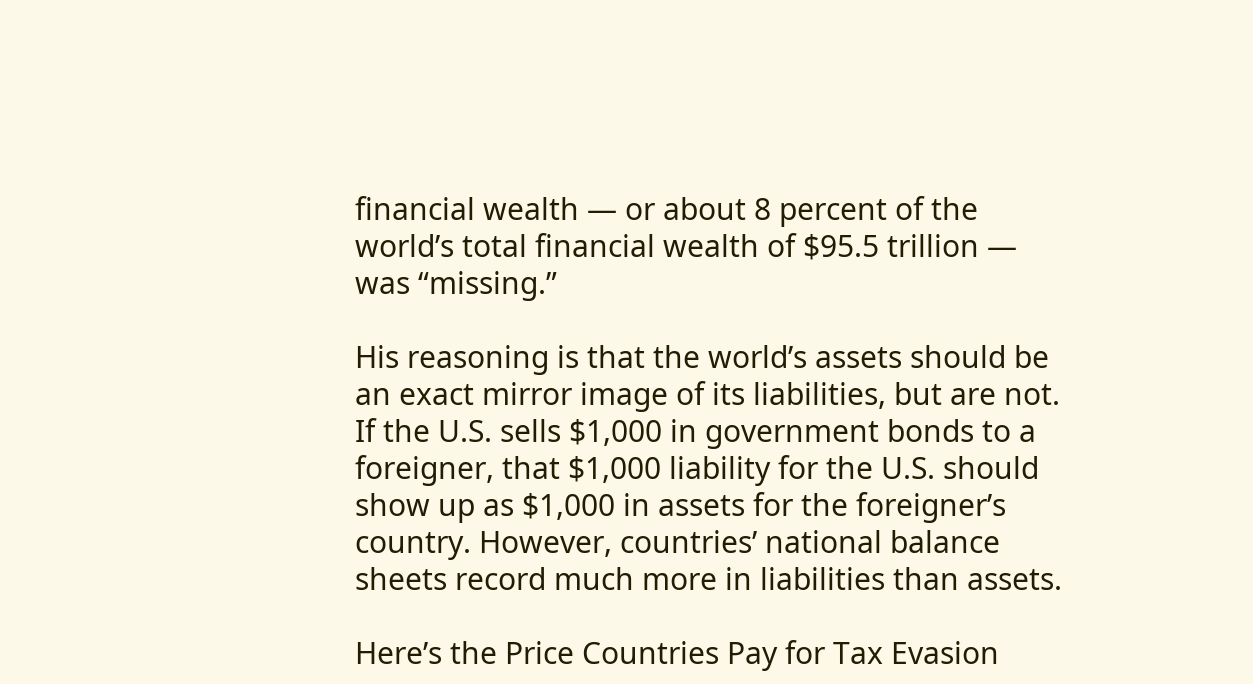financial wealth — or about 8 percent of the world’s total financial wealth of $95.5 trillion — was “missing.”

His reasoning is that the world’s assets should be an exact mirror image of its liabilities, but are not. If the U.S. sells $1,000 in government bonds to a foreigner, that $1,000 liability for the U.S. should show up as $1,000 in assets for the foreigner’s country. However, countries’ national balance sheets record much more in liabilities than assets.

Here’s the Price Countries Pay for Tax Evasion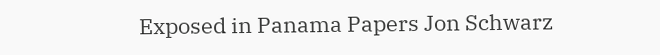Exposed in Panama Papers Jon Schwarz